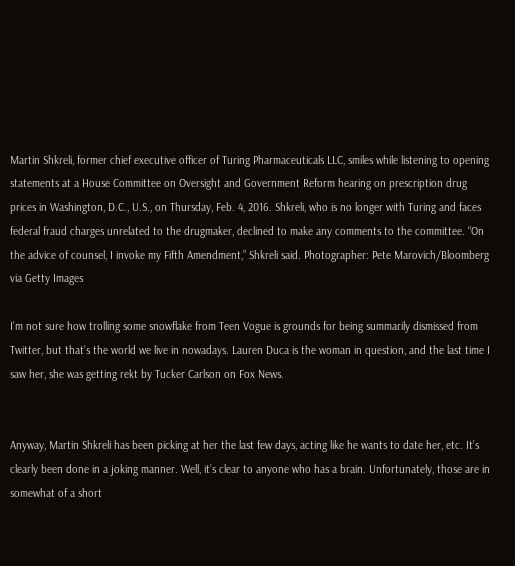Martin Shkreli, former chief executive officer of Turing Pharmaceuticals LLC, smiles while listening to opening statements at a House Committee on Oversight and Government Reform hearing on prescription drug prices in Washington, D.C., U.S., on Thursday, Feb. 4, 2016. Shkreli, who is no longer with Turing and faces federal fraud charges unrelated to the drugmaker, declined to make any comments to the committee. “On the advice of counsel, I invoke my Fifth Amendment,” Shkreli said. Photographer: Pete Marovich/Bloomberg via Getty Images

I’m not sure how trolling some snowflake from Teen Vogue is grounds for being summarily dismissed from Twitter, but that’s the world we live in nowadays. Lauren Duca is the woman in question, and the last time I saw her, she was getting rekt by Tucker Carlson on Fox News.


Anyway, Martin Shkreli has been picking at her the last few days, acting like he wants to date her, etc. It’s clearly been done in a joking manner. Well, it’s clear to anyone who has a brain. Unfortunately, those are in somewhat of a short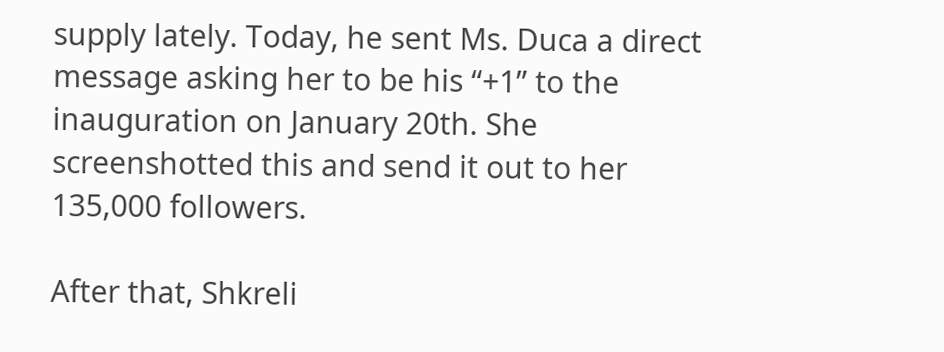supply lately. Today, he sent Ms. Duca a direct message asking her to be his “+1” to the inauguration on January 20th. She screenshotted this and send it out to her 135,000 followers.

After that, Shkreli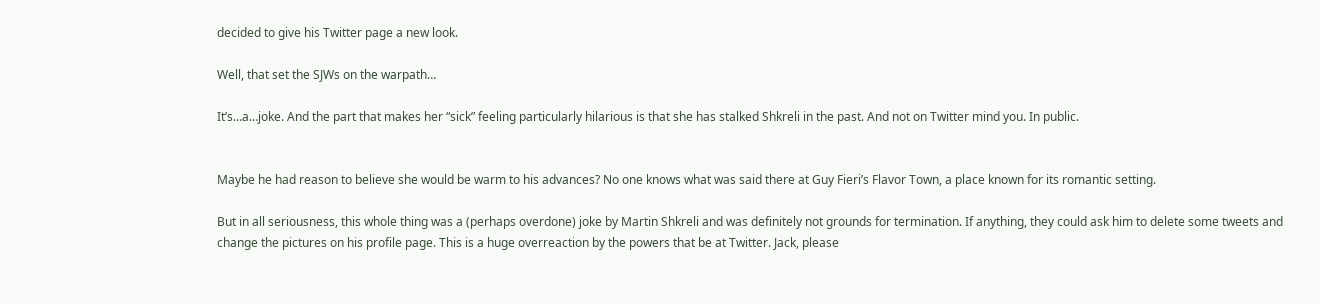decided to give his Twitter page a new look.

Well, that set the SJWs on the warpath…

It’s…a…joke. And the part that makes her “sick” feeling particularly hilarious is that she has stalked Shkreli in the past. And not on Twitter mind you. In public.


Maybe he had reason to believe she would be warm to his advances? No one knows what was said there at Guy Fieri’s Flavor Town, a place known for its romantic setting.

But in all seriousness, this whole thing was a (perhaps overdone) joke by Martin Shkreli and was definitely not grounds for termination. If anything, they could ask him to delete some tweets and change the pictures on his profile page. This is a huge overreaction by the powers that be at Twitter. Jack, please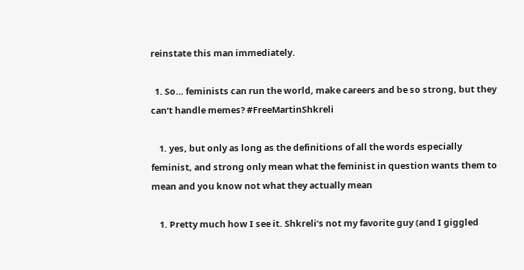reinstate this man immediately.

  1. So… feminists can run the world, make careers and be so strong, but they can’t handle memes? #FreeMartinShkreli

    1. yes, but only as long as the definitions of all the words especially feminist, and strong only mean what the feminist in question wants them to mean and you know not what they actually mean

    1. Pretty much how I see it. Shkreli’s not my favorite guy (and I giggled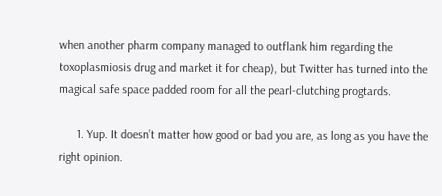when another pharm company managed to outflank him regarding the toxoplasmiosis drug and market it for cheap), but Twitter has turned into the magical safe space padded room for all the pearl-clutching progtards.

      1. Yup. It doesn’t matter how good or bad you are, as long as you have the right opinion.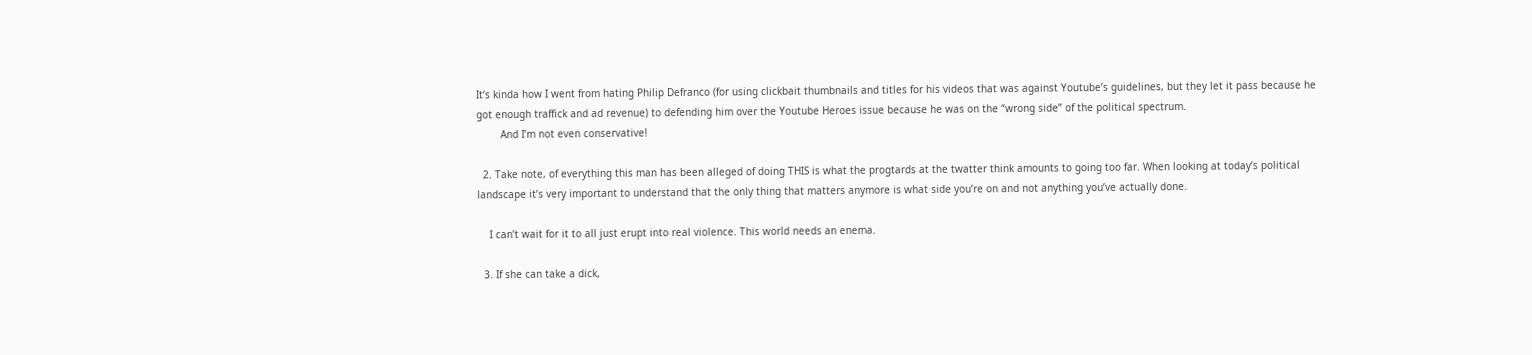It’s kinda how I went from hating Philip Defranco (for using clickbait thumbnails and titles for his videos that was against Youtube’s guidelines, but they let it pass because he got enough traffick and ad revenue) to defending him over the Youtube Heroes issue because he was on the “wrong side” of the political spectrum.
        And I’m not even conservative!

  2. Take note, of everything this man has been alleged of doing THIS is what the progtards at the twatter think amounts to going too far. When looking at today’s political landscape it’s very important to understand that the only thing that matters anymore is what side you’re on and not anything you’ve actually done.

    I can’t wait for it to all just erupt into real violence. This world needs an enema.

  3. If she can take a dick,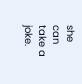she can take a joke.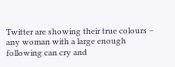Twitter are showing their true colours – any woman with a large enough following can cry and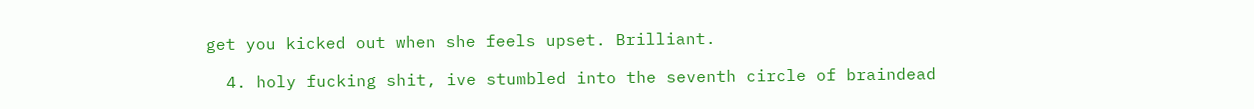get you kicked out when she feels upset. Brilliant.

  4. holy fucking shit, ive stumbled into the seventh circle of braindead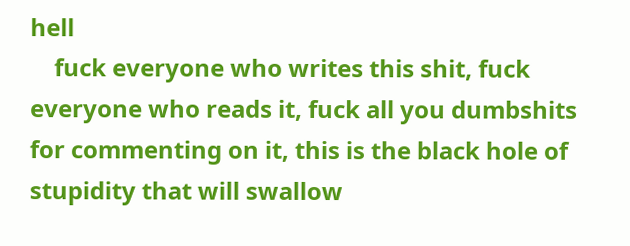hell
    fuck everyone who writes this shit, fuck everyone who reads it, fuck all you dumbshits for commenting on it, this is the black hole of stupidity that will swallow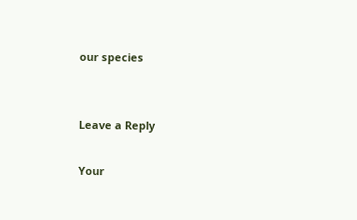our species


Leave a Reply

Your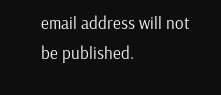email address will not be published.